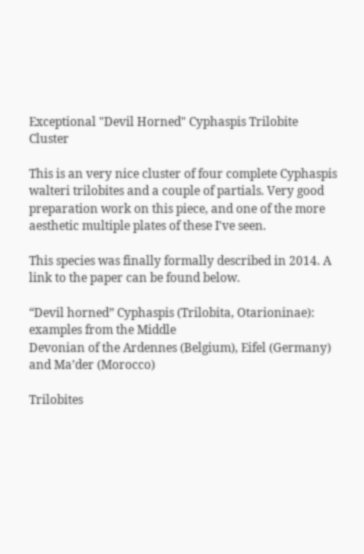Exceptional "Devil Horned" Cyphaspis Trilobite Cluster

This is an very nice cluster of four complete Cyphaspis walteri trilobites and a couple of partials. Very good preparation work on this piece, and one of the more aesthetic multiple plates of these I've seen.

This species was finally formally described in 2014. A link to the paper can be found below.

“Devil horned” Cyphaspis (Trilobita, Otarioninae): examples from the Middle
Devonian of the Ardennes (Belgium), Eifel (Germany) and Ma’der (Morocco)

Trilobites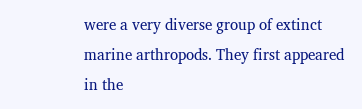were a very diverse group of extinct marine arthropods. They first appeared in the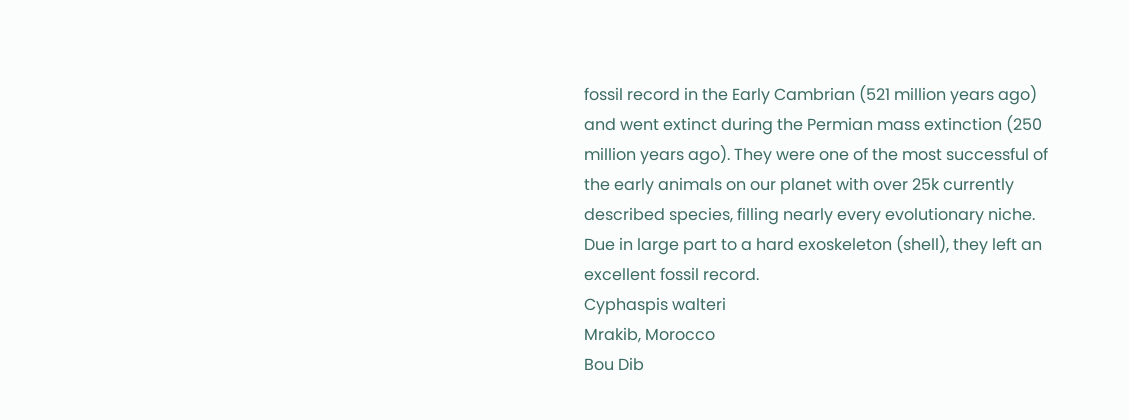fossil record in the Early Cambrian (521 million years ago) and went extinct during the Permian mass extinction (250 million years ago). They were one of the most successful of the early animals on our planet with over 25k currently described species, filling nearly every evolutionary niche. Due in large part to a hard exoskeleton (shell), they left an excellent fossil record.
Cyphaspis walteri
Mrakib, Morocco
Bou Dib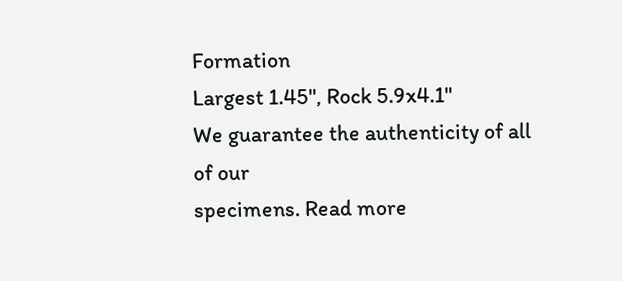Formation
Largest 1.45", Rock 5.9x4.1"
We guarantee the authenticity of all of our
specimens. Read more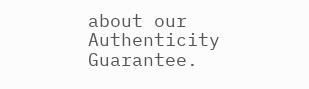about our
Authenticity Guarantee.